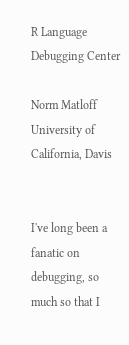R Language Debugging Center

Norm Matloff
University of California, Davis


I've long been a fanatic on debugging, so much so that I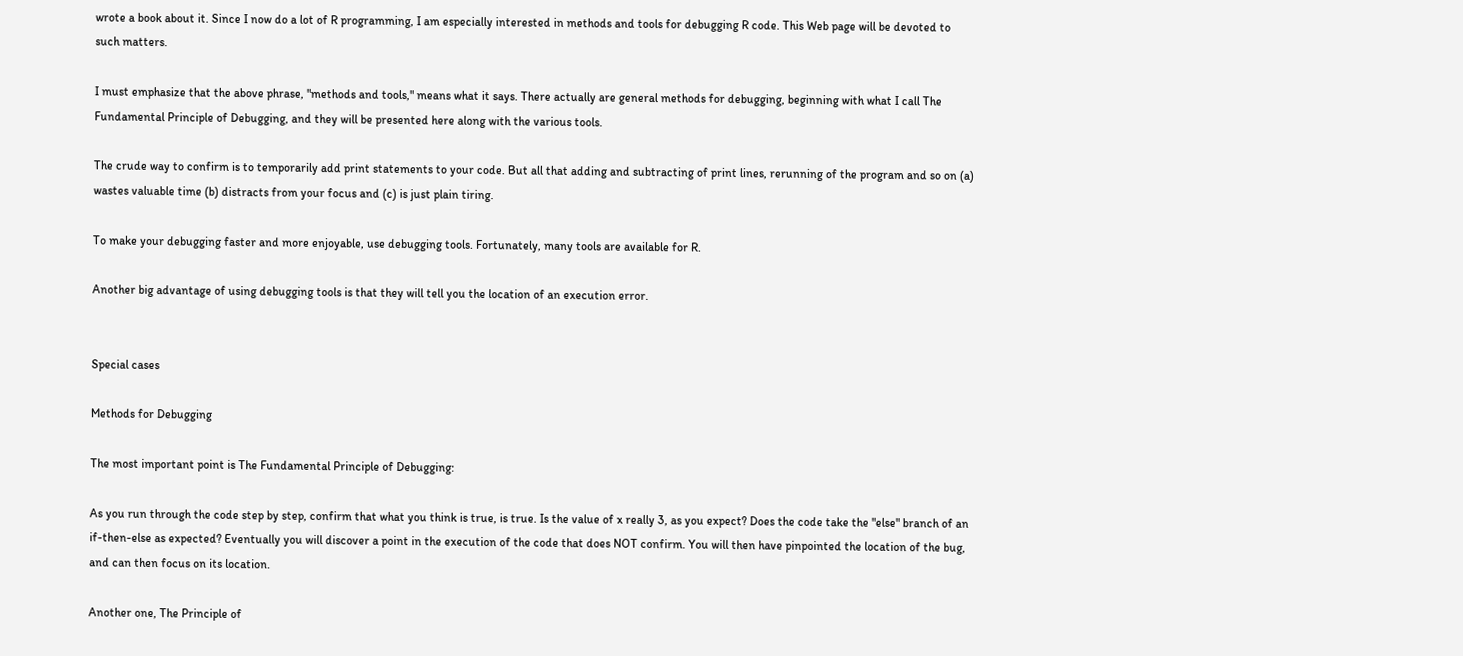wrote a book about it. Since I now do a lot of R programming, I am especially interested in methods and tools for debugging R code. This Web page will be devoted to such matters.

I must emphasize that the above phrase, "methods and tools," means what it says. There actually are general methods for debugging, beginning with what I call The Fundamental Principle of Debugging, and they will be presented here along with the various tools.

The crude way to confirm is to temporarily add print statements to your code. But all that adding and subtracting of print lines, rerunning of the program and so on (a) wastes valuable time (b) distracts from your focus and (c) is just plain tiring.

To make your debugging faster and more enjoyable, use debugging tools. Fortunately, many tools are available for R.

Another big advantage of using debugging tools is that they will tell you the location of an execution error.


Special cases

Methods for Debugging

The most important point is The Fundamental Principle of Debugging:

As you run through the code step by step, confirm that what you think is true, is true. Is the value of x really 3, as you expect? Does the code take the "else" branch of an if-then-else as expected? Eventually you will discover a point in the execution of the code that does NOT confirm. You will then have pinpointed the location of the bug, and can then focus on its location.

Another one, The Principle of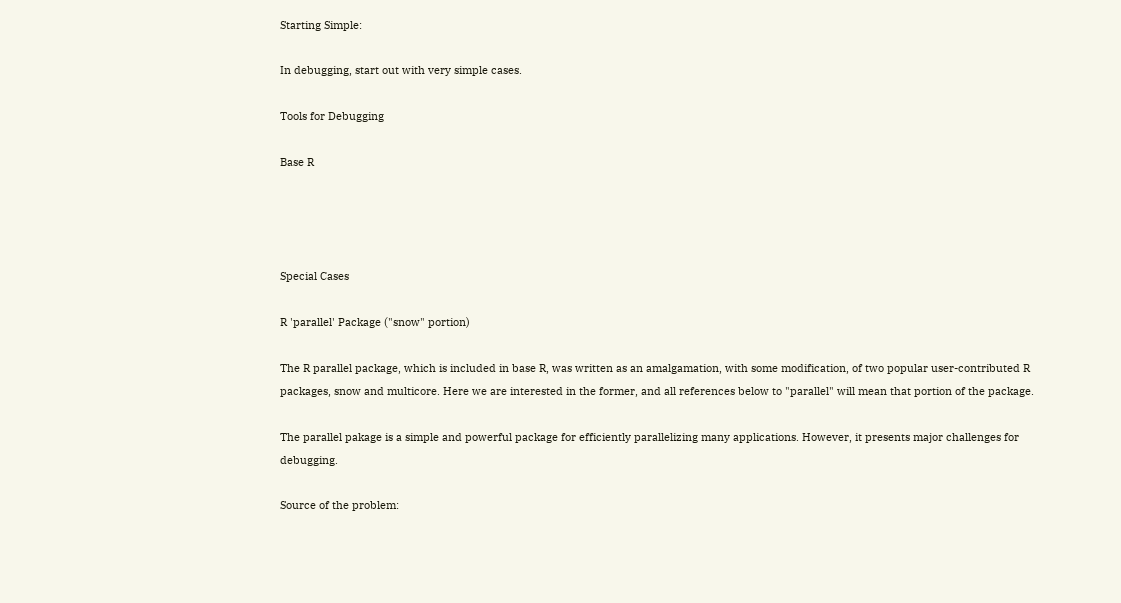Starting Simple:

In debugging, start out with very simple cases.

Tools for Debugging

Base R




Special Cases

R 'parallel' Package ("snow" portion)

The R parallel package, which is included in base R, was written as an amalgamation, with some modification, of two popular user-contributed R packages, snow and multicore. Here we are interested in the former, and all references below to "parallel" will mean that portion of the package.

The parallel pakage is a simple and powerful package for efficiently parallelizing many applications. However, it presents major challenges for debugging.

Source of the problem: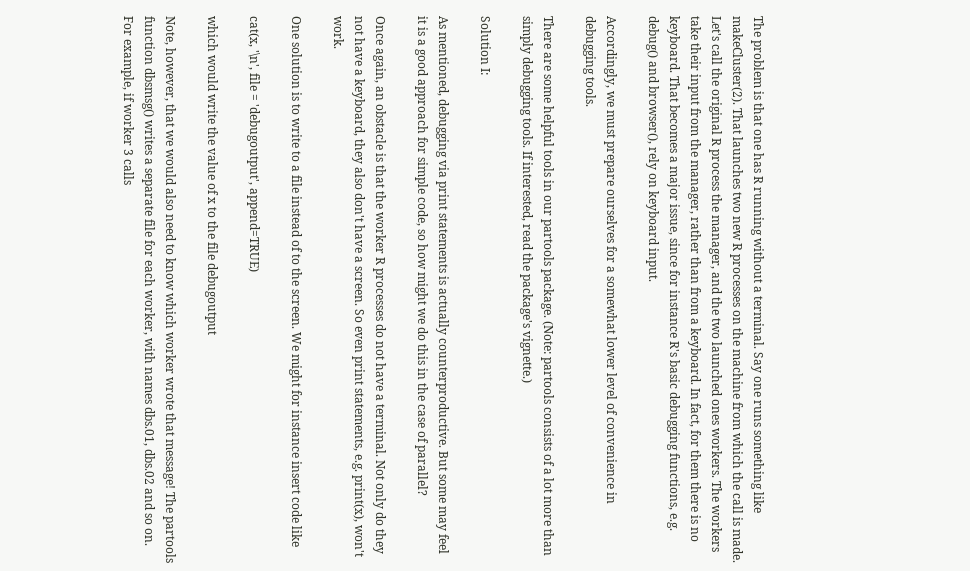The problem is that one has R running without a terminal. Say one runs something like makeCluster(2). That launches two new R processes on the machine from which the call is made. Let's call the original R process the manager, and the two launched ones workers. The workers take their input from the manager, rather than from a keyboard. In fact, for them there is no keyboard. That becomes a major issue, since for instance R's basic debugging functions, e.g. debug() and browser(), rely on keyboard input.

Accordingly, we must prepare ourselves for a somewhat lower level of convenience in debugging tools.

There are some helpful tools in our partools package. (Note: partools consists of a lot more than simply debugging tools. If interested, read the package's vignette.)

Solution I:

As mentioned, debugging via print statements is actually counterproductive. But some may feel it is a good approach for simple code, so how might we do this in the case of parallel?

Once again, an obstacle is that the worker R processes do not have a terminal. Not only do they not have a keyboard, they also don't have a screen. So even print statements, e.g. print(x), won't work.

One solution is to write to a file instead of to the screen. We might for instance insert code like

cat(x, '\n', file = 'debugoutput', append=TRUE)

which would write the value of x to the file debugoutput

Note, however, that we would also need to know which worker wrote that message! The partools function dbsmsg() writes a separate file for each worker, with names dbs.01, dbs.02 and so on. For example, if worker 3 calls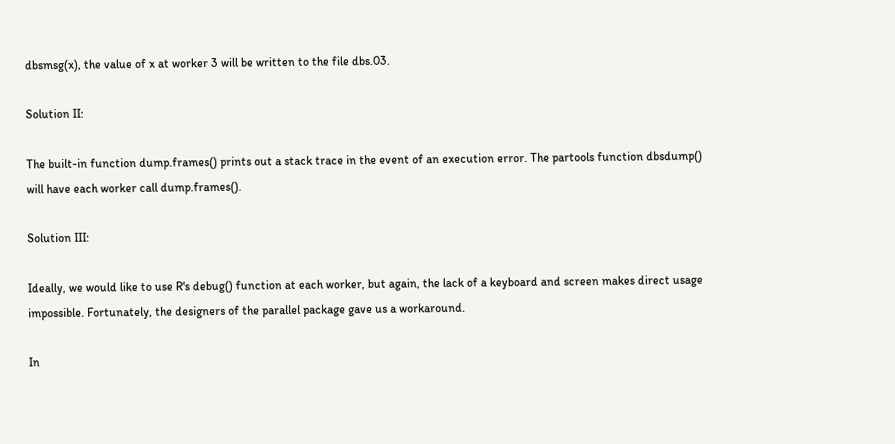dbsmsg(x), the value of x at worker 3 will be written to the file dbs.03.

Solution II:

The built-in function dump.frames() prints out a stack trace in the event of an execution error. The partools function dbsdump() will have each worker call dump.frames().

Solution III:

Ideally, we would like to use R's debug() function at each worker, but again, the lack of a keyboard and screen makes direct usage impossible. Fortunately, the designers of the parallel package gave us a workaround.

In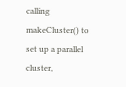calling makeCluster() to set up a parallel cluster,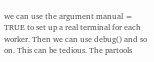we can use the argument manual = TRUE to set up a real terminal for each worker. Then we can use debug() and so on. This can be tedious. The partools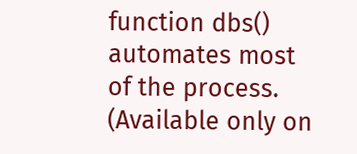function dbs() automates most of the process. (Available only on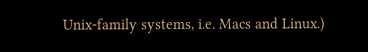Unix-family systems, i.e. Macs and Linux.)